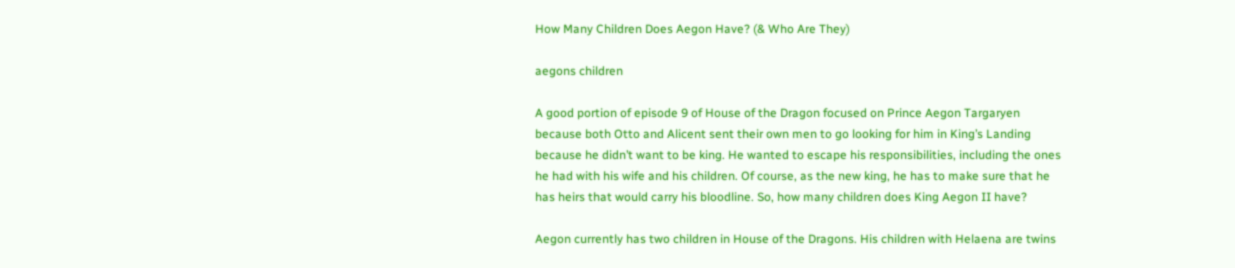How Many Children Does Aegon Have? (& Who Are They)

aegons children

A good portion of episode 9 of House of the Dragon focused on Prince Aegon Targaryen because both Otto and Alicent sent their own men to go looking for him in King’s Landing because he didn’t want to be king. He wanted to escape his responsibilities, including the ones he had with his wife and his children. Of course, as the new king, he has to make sure that he has heirs that would carry his bloodline. So, how many children does King Aegon II have?

Aegon currently has two children in House of the Dragons. His children with Helaena are twins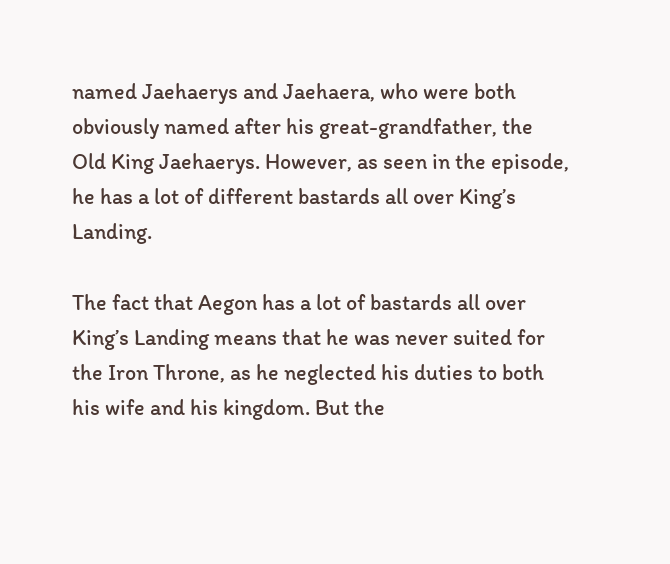named Jaehaerys and Jaehaera, who were both obviously named after his great-grandfather, the Old King Jaehaerys. However, as seen in the episode, he has a lot of different bastards all over King’s Landing.

The fact that Aegon has a lot of bastards all over King’s Landing means that he was never suited for the Iron Throne, as he neglected his duties to both his wife and his kingdom. But the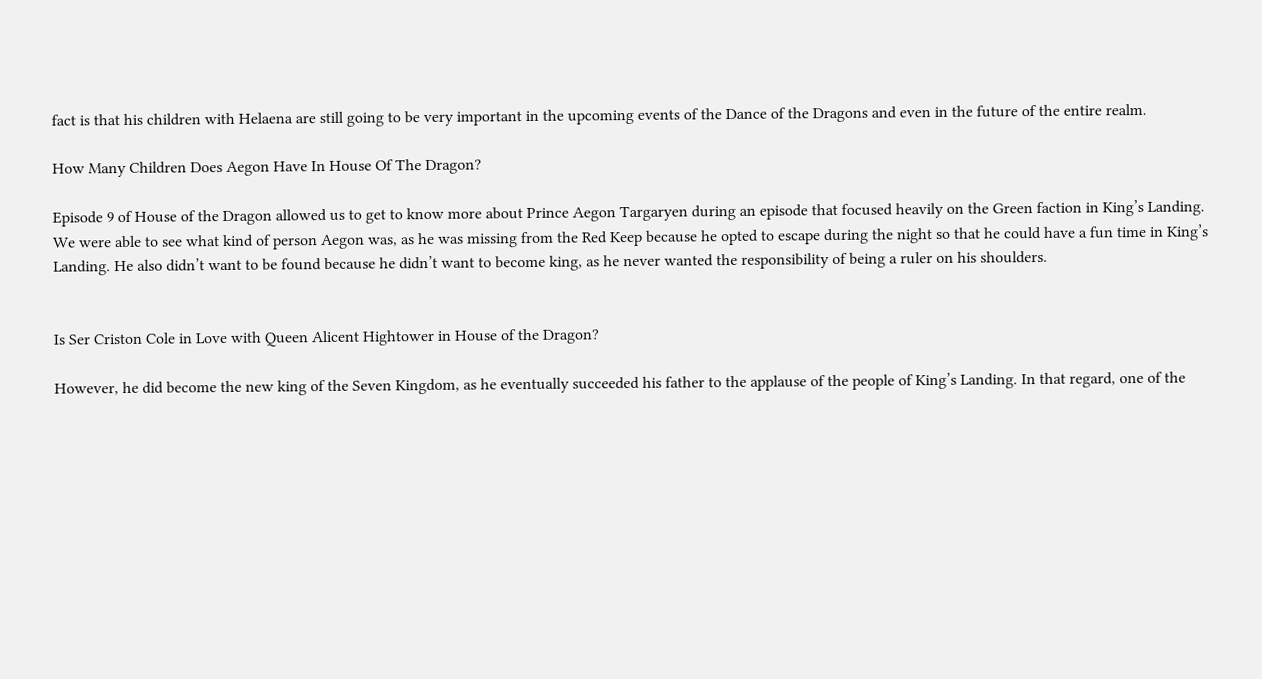fact is that his children with Helaena are still going to be very important in the upcoming events of the Dance of the Dragons and even in the future of the entire realm.

How Many Children Does Aegon Have In House Of The Dragon?

Episode 9 of House of the Dragon allowed us to get to know more about Prince Aegon Targaryen during an episode that focused heavily on the Green faction in King’s Landing. We were able to see what kind of person Aegon was, as he was missing from the Red Keep because he opted to escape during the night so that he could have a fun time in King’s Landing. He also didn’t want to be found because he didn’t want to become king, as he never wanted the responsibility of being a ruler on his shoulders.


Is Ser Criston Cole in Love with Queen Alicent Hightower in House of the Dragon?

However, he did become the new king of the Seven Kingdom, as he eventually succeeded his father to the applause of the people of King’s Landing. In that regard, one of the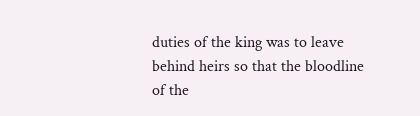duties of the king was to leave behind heirs so that the bloodline of the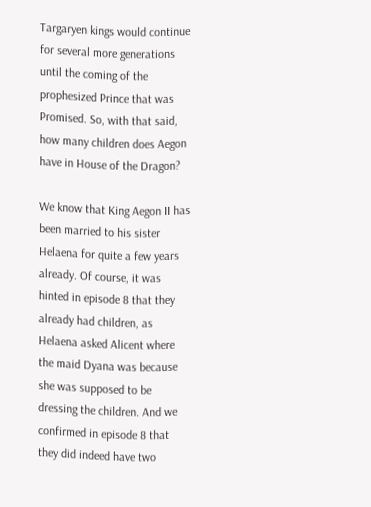Targaryen kings would continue for several more generations until the coming of the prophesized Prince that was Promised. So, with that said, how many children does Aegon have in House of the Dragon?

We know that King Aegon II has been married to his sister Helaena for quite a few years already. Of course, it was hinted in episode 8 that they already had children, as Helaena asked Alicent where the maid Dyana was because she was supposed to be dressing the children. And we confirmed in episode 8 that they did indeed have two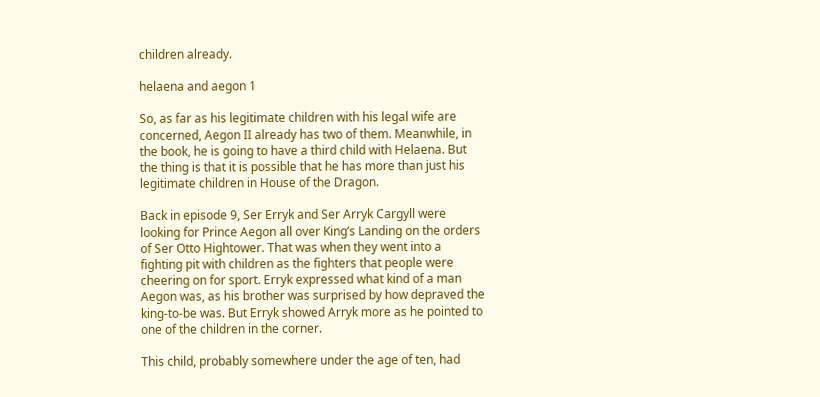children already.

helaena and aegon 1

So, as far as his legitimate children with his legal wife are concerned, Aegon II already has two of them. Meanwhile, in the book, he is going to have a third child with Helaena. But the thing is that it is possible that he has more than just his legitimate children in House of the Dragon.

Back in episode 9, Ser Erryk and Ser Arryk Cargyll were looking for Prince Aegon all over King’s Landing on the orders of Ser Otto Hightower. That was when they went into a fighting pit with children as the fighters that people were cheering on for sport. Erryk expressed what kind of a man Aegon was, as his brother was surprised by how depraved the king-to-be was. But Erryk showed Arryk more as he pointed to one of the children in the corner.

This child, probably somewhere under the age of ten, had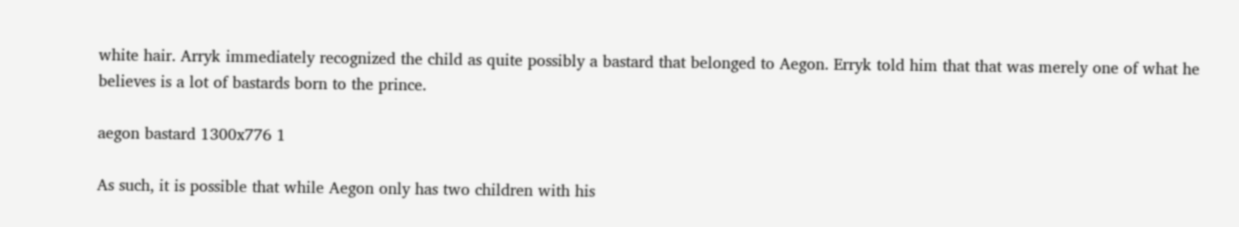white hair. Arryk immediately recognized the child as quite possibly a bastard that belonged to Aegon. Erryk told him that that was merely one of what he believes is a lot of bastards born to the prince.

aegon bastard 1300x776 1

As such, it is possible that while Aegon only has two children with his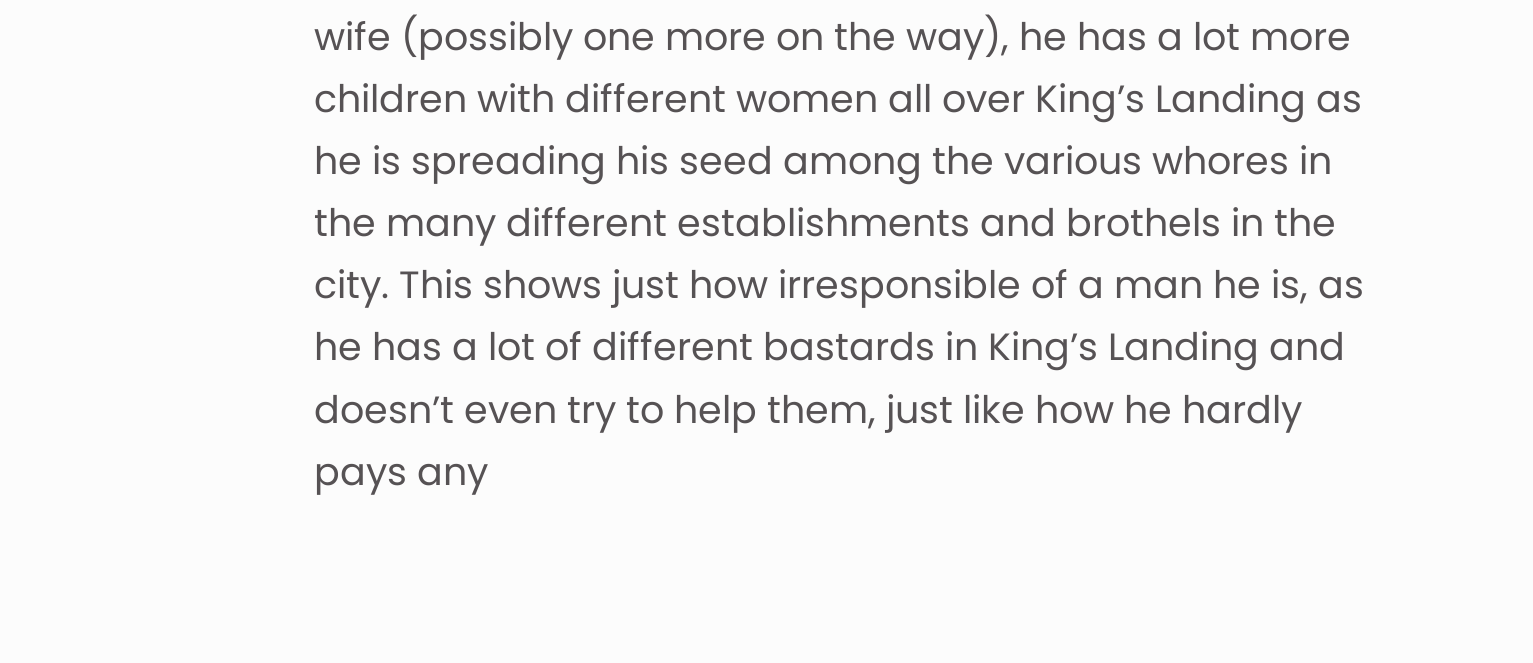wife (possibly one more on the way), he has a lot more children with different women all over King’s Landing as he is spreading his seed among the various whores in the many different establishments and brothels in the city. This shows just how irresponsible of a man he is, as he has a lot of different bastards in King’s Landing and doesn’t even try to help them, just like how he hardly pays any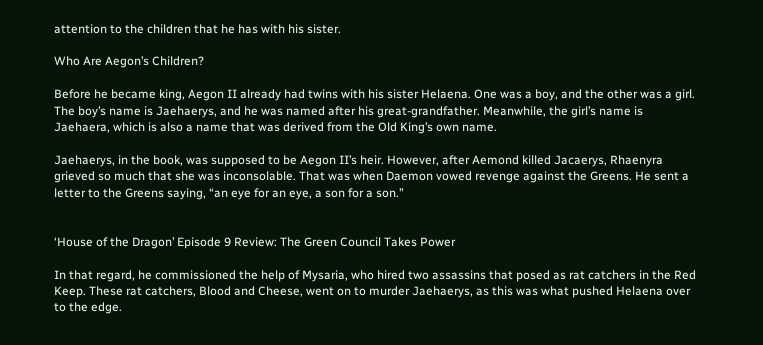attention to the children that he has with his sister.

Who Are Aegon’s Children?

Before he became king, Aegon II already had twins with his sister Helaena. One was a boy, and the other was a girl. The boy’s name is Jaehaerys, and he was named after his great-grandfather. Meanwhile, the girl’s name is Jaehaera, which is also a name that was derived from the Old King’s own name.

Jaehaerys, in the book, was supposed to be Aegon II’s heir. However, after Aemond killed Jacaerys, Rhaenyra grieved so much that she was inconsolable. That was when Daemon vowed revenge against the Greens. He sent a letter to the Greens saying, “an eye for an eye, a son for a son.”


‘House of the Dragon’ Episode 9 Review: The Green Council Takes Power

In that regard, he commissioned the help of Mysaria, who hired two assassins that posed as rat catchers in the Red Keep. These rat catchers, Blood and Cheese, went on to murder Jaehaerys, as this was what pushed Helaena over to the edge.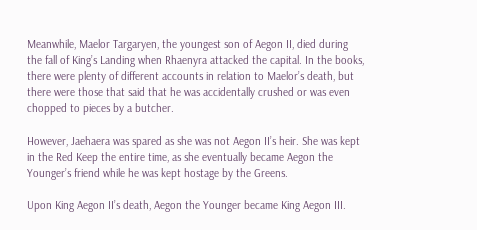Meanwhile, Maelor Targaryen, the youngest son of Aegon II, died during the fall of King’s Landing when Rhaenyra attacked the capital. In the books, there were plenty of different accounts in relation to Maelor’s death, but there were those that said that he was accidentally crushed or was even chopped to pieces by a butcher.

However, Jaehaera was spared as she was not Aegon II’s heir. She was kept in the Red Keep the entire time, as she eventually became Aegon the Younger’s friend while he was kept hostage by the Greens.

Upon King Aegon II’s death, Aegon the Younger became King Aegon III.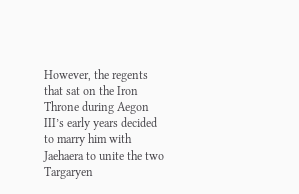However, the regents that sat on the Iron Throne during Aegon III’s early years decided to marry him with Jaehaera to unite the two Targaryen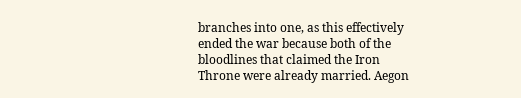branches into one, as this effectively ended the war because both of the bloodlines that claimed the Iron Throne were already married. Aegon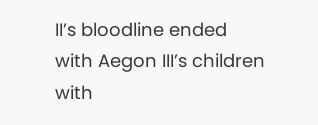II’s bloodline ended with Aegon III’s children with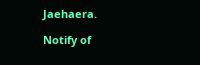Jaehaera.

Notify of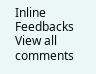Inline Feedbacks
View all comments